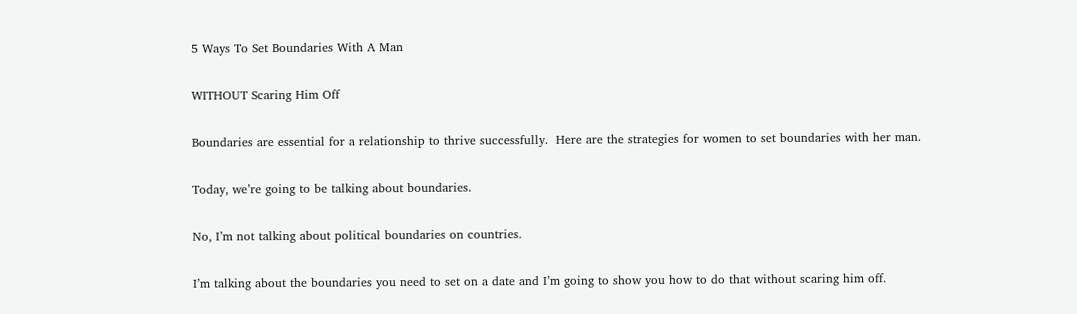5 Ways To Set Boundaries With A Man

WITHOUT Scaring Him Off

Boundaries are essential for a relationship to thrive successfully.  Here are the strategies for women to set boundaries with her man.

Today, we’re going to be talking about boundaries.

No, I’m not talking about political boundaries on countries.

I’m talking about the boundaries you need to set on a date and I’m going to show you how to do that without scaring him off.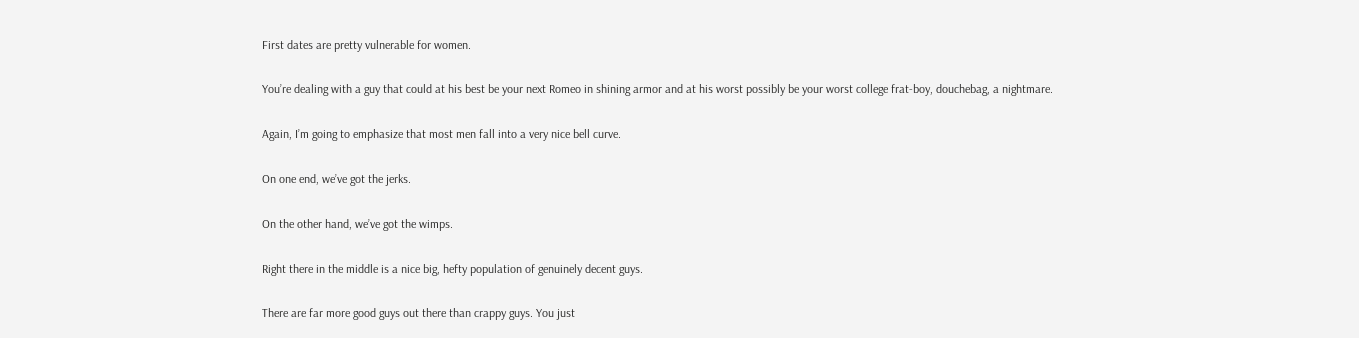First dates are pretty vulnerable for women.

You’re dealing with a guy that could at his best be your next Romeo in shining armor and at his worst possibly be your worst college frat-boy, douchebag, a nightmare.

Again, I’m going to emphasize that most men fall into a very nice bell curve.

On one end, we’ve got the jerks.

On the other hand, we’ve got the wimps.

Right there in the middle is a nice big, hefty population of genuinely decent guys.

There are far more good guys out there than crappy guys. You just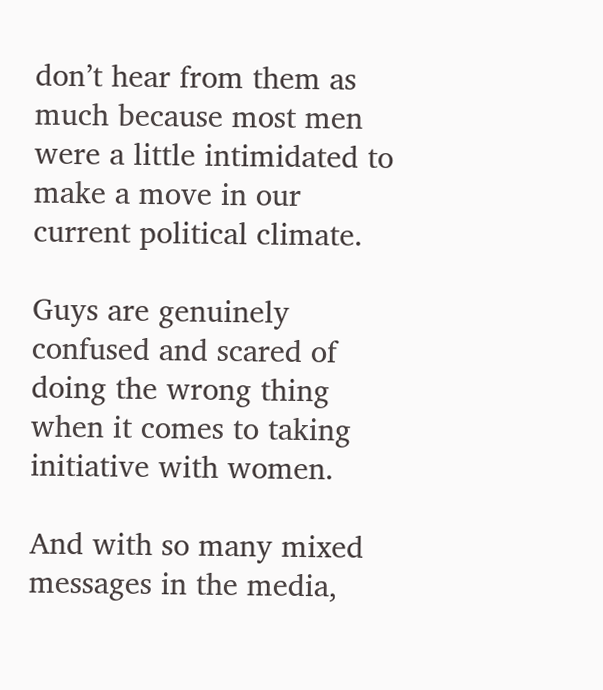don’t hear from them as much because most men were a little intimidated to make a move in our current political climate.

Guys are genuinely confused and scared of doing the wrong thing when it comes to taking initiative with women.

And with so many mixed messages in the media,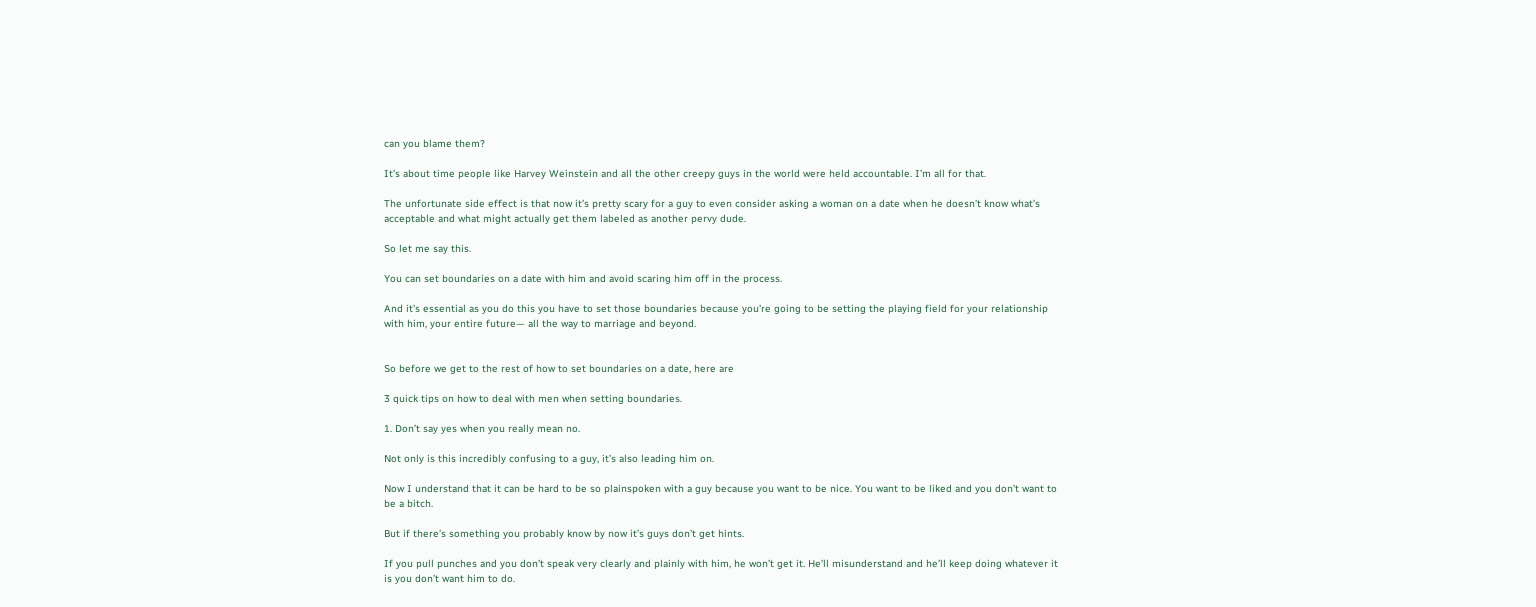can you blame them?

It’s about time people like Harvey Weinstein and all the other creepy guys in the world were held accountable. I’m all for that.

The unfortunate side effect is that now it’s pretty scary for a guy to even consider asking a woman on a date when he doesn’t know what’s acceptable and what might actually get them labeled as another pervy dude.

So let me say this.

You can set boundaries on a date with him and avoid scaring him off in the process.

And it’s essential as you do this you have to set those boundaries because you’re going to be setting the playing field for your relationship with him, your entire future— all the way to marriage and beyond.


So before we get to the rest of how to set boundaries on a date, here are

3 quick tips on how to deal with men when setting boundaries.

1. Don’t say yes when you really mean no.

Not only is this incredibly confusing to a guy, it’s also leading him on.

Now I understand that it can be hard to be so plainspoken with a guy because you want to be nice. You want to be liked and you don’t want to be a bitch.

But if there’s something you probably know by now it’s guys don’t get hints.

If you pull punches and you don’t speak very clearly and plainly with him, he won’t get it. He’ll misunderstand and he’ll keep doing whatever it is you don’t want him to do.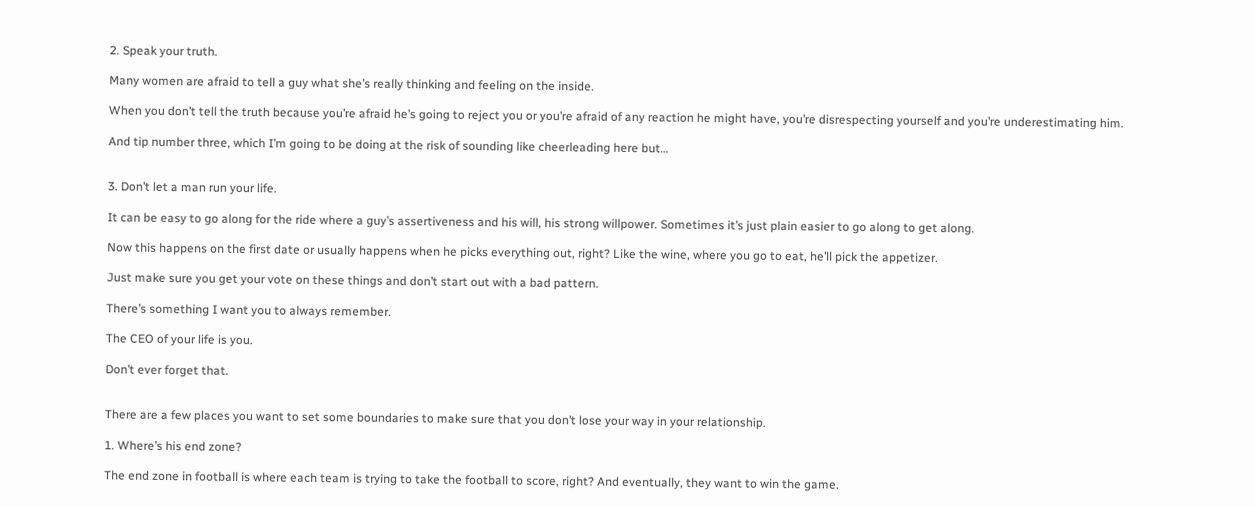2. Speak your truth.

Many women are afraid to tell a guy what she’s really thinking and feeling on the inside.

When you don’t tell the truth because you’re afraid he’s going to reject you or you’re afraid of any reaction he might have, you’re disrespecting yourself and you’re underestimating him.

And tip number three, which I’m going to be doing at the risk of sounding like cheerleading here but…


3. Don’t let a man run your life.

It can be easy to go along for the ride where a guy’s assertiveness and his will, his strong willpower. Sometimes it’s just plain easier to go along to get along.

Now this happens on the first date or usually happens when he picks everything out, right? Like the wine, where you go to eat, he’ll pick the appetizer.

Just make sure you get your vote on these things and don’t start out with a bad pattern.

There’s something I want you to always remember.

The CEO of your life is you.

Don’t ever forget that.


There are a few places you want to set some boundaries to make sure that you don’t lose your way in your relationship.

1. Where’s his end zone?

The end zone in football is where each team is trying to take the football to score, right? And eventually, they want to win the game.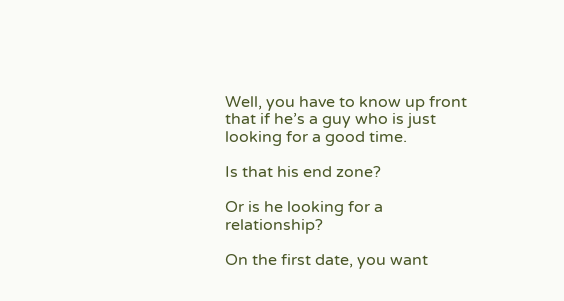Well, you have to know up front that if he’s a guy who is just looking for a good time.

Is that his end zone?

Or is he looking for a relationship?

On the first date, you want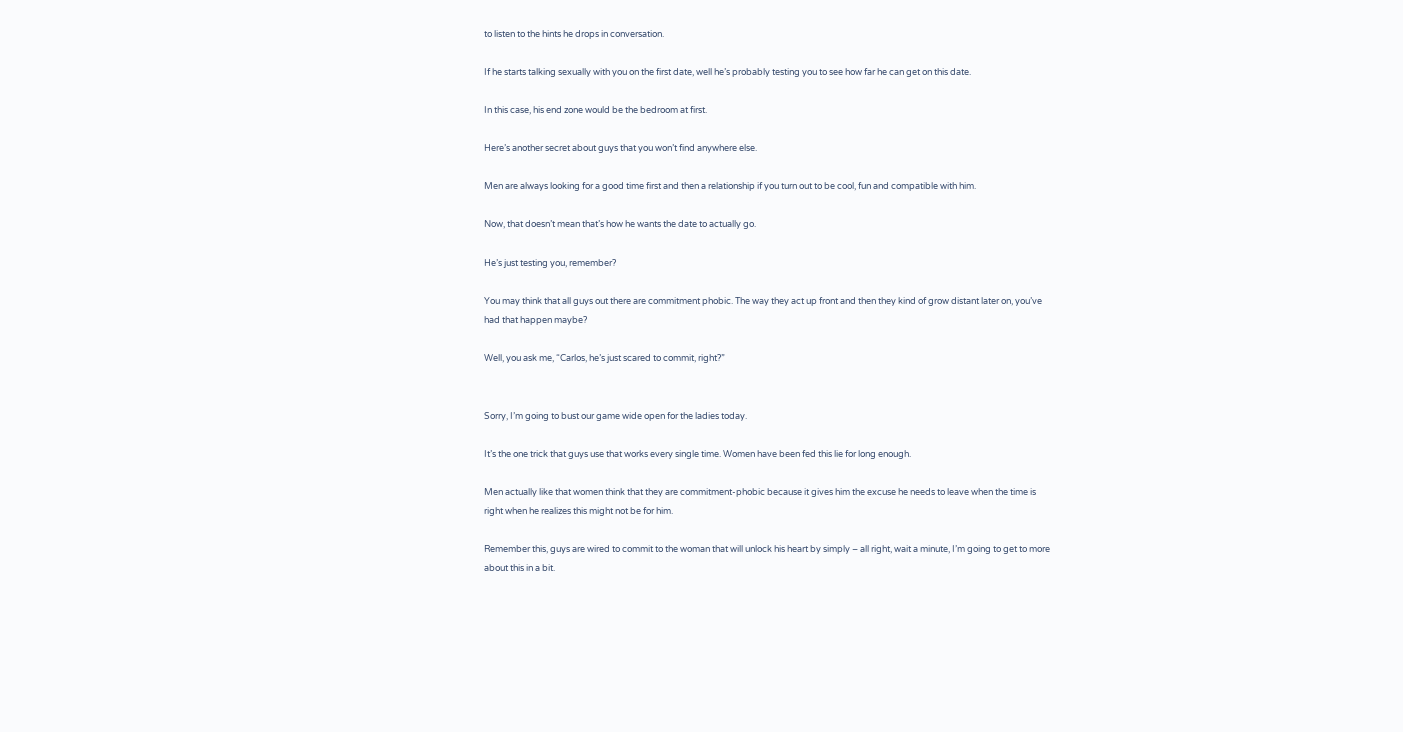to listen to the hints he drops in conversation.

If he starts talking sexually with you on the first date, well he’s probably testing you to see how far he can get on this date.

In this case, his end zone would be the bedroom at first.

Here’s another secret about guys that you won’t find anywhere else.

Men are always looking for a good time first and then a relationship if you turn out to be cool, fun and compatible with him.

Now, that doesn’t mean that’s how he wants the date to actually go.

He’s just testing you, remember?

You may think that all guys out there are commitment phobic. The way they act up front and then they kind of grow distant later on, you’ve had that happen maybe?

Well, you ask me, “Carlos, he’s just scared to commit, right?”


Sorry, I’m going to bust our game wide open for the ladies today.

It’s the one trick that guys use that works every single time. Women have been fed this lie for long enough.

Men actually like that women think that they are commitment-phobic because it gives him the excuse he needs to leave when the time is right when he realizes this might not be for him.

Remember this, guys are wired to commit to the woman that will unlock his heart by simply – all right, wait a minute, I’m going to get to more about this in a bit.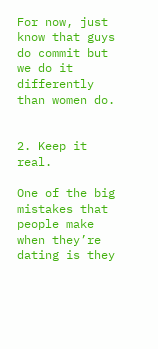For now, just know that guys do commit but we do it differently than women do.


2. Keep it real.

One of the big mistakes that people make when they’re dating is they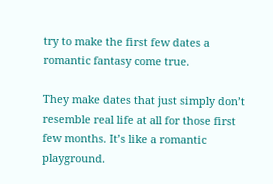try to make the first few dates a romantic fantasy come true.

They make dates that just simply don’t resemble real life at all for those first few months. It’s like a romantic playground.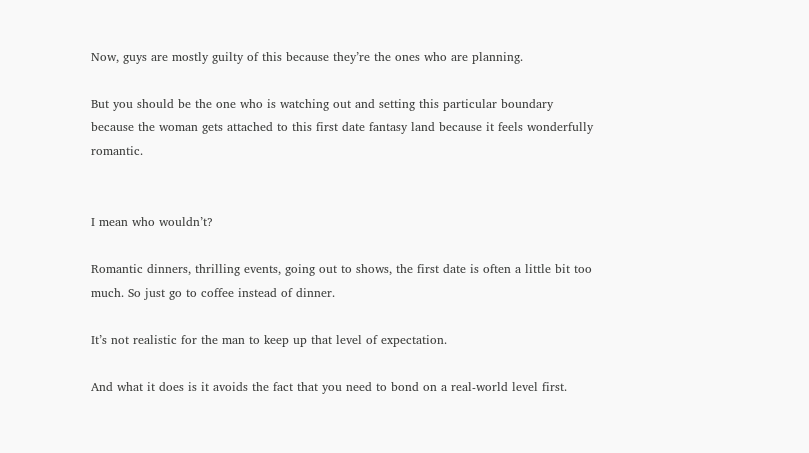Now, guys are mostly guilty of this because they’re the ones who are planning.

But you should be the one who is watching out and setting this particular boundary because the woman gets attached to this first date fantasy land because it feels wonderfully romantic.


I mean who wouldn’t?

Romantic dinners, thrilling events, going out to shows, the first date is often a little bit too much. So just go to coffee instead of dinner.

It’s not realistic for the man to keep up that level of expectation.

And what it does is it avoids the fact that you need to bond on a real-world level first.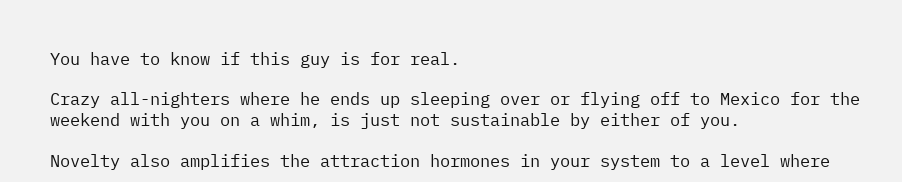You have to know if this guy is for real.

Crazy all-nighters where he ends up sleeping over or flying off to Mexico for the weekend with you on a whim, is just not sustainable by either of you.

Novelty also amplifies the attraction hormones in your system to a level where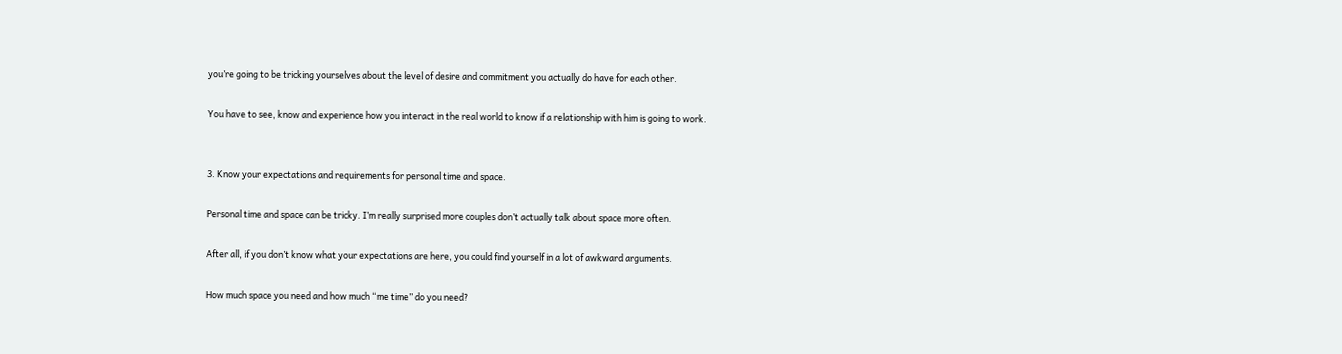you’re going to be tricking yourselves about the level of desire and commitment you actually do have for each other.

You have to see, know and experience how you interact in the real world to know if a relationship with him is going to work.


3. Know your expectations and requirements for personal time and space.

Personal time and space can be tricky. I’m really surprised more couples don’t actually talk about space more often.

After all, if you don’t know what your expectations are here, you could find yourself in a lot of awkward arguments.

How much space you need and how much “me time” do you need?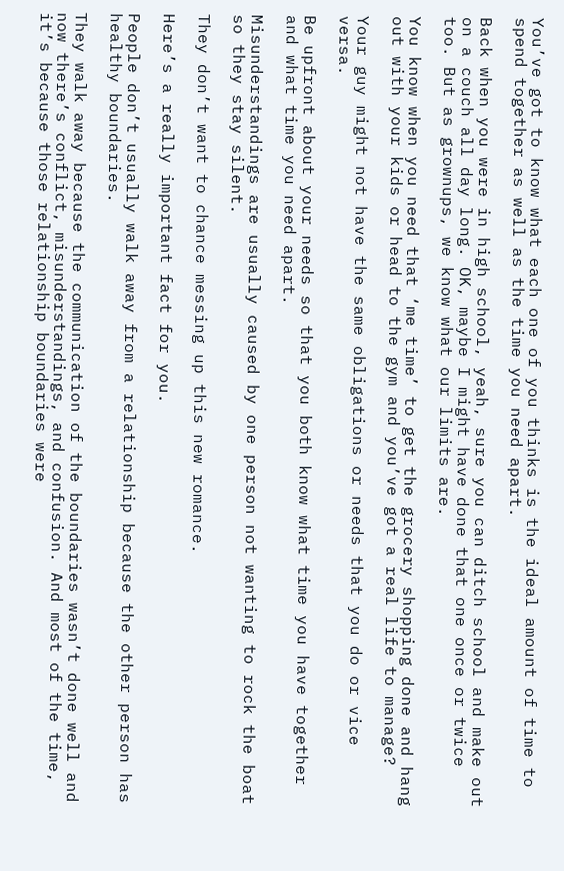You’ve got to know what each one of you thinks is the ideal amount of time to spend together as well as the time you need apart.

Back when you were in high school, yeah, sure you can ditch school and make out on a couch all day long. OK, maybe I might have done that one once or twice too. But as grownups, we know what our limits are.

You know when you need that ‘me time’ to get the grocery shopping done and hang out with your kids or head to the gym and you’ve got a real life to manage?

Your guy might not have the same obligations or needs that you do or vice versa.

Be upfront about your needs so that you both know what time you have together and what time you need apart.

Misunderstandings are usually caused by one person not wanting to rock the boat so they stay silent.

They don’t want to chance messing up this new romance.

Here’s a really important fact for you.

People don’t usually walk away from a relationship because the other person has healthy boundaries.

They walk away because the communication of the boundaries wasn’t done well and now there’s conflict, misunderstandings, and confusion. And most of the time, it’s because those relationship boundaries were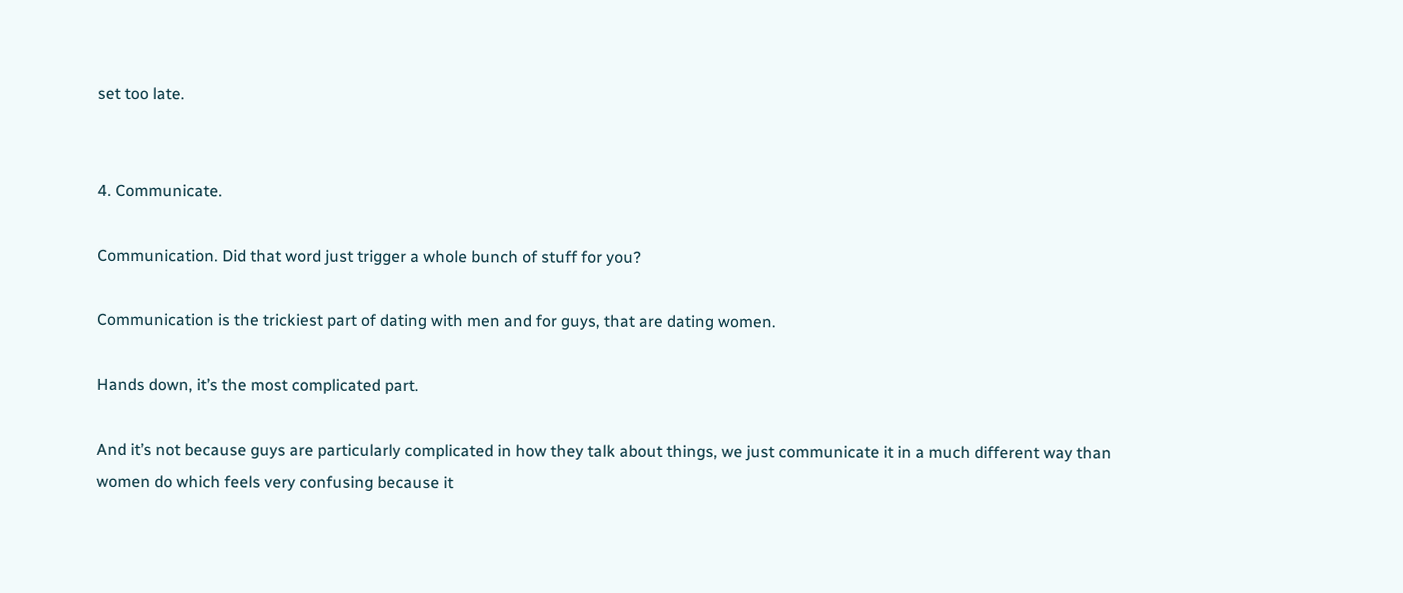set too late.


4. Communicate.

Communication. Did that word just trigger a whole bunch of stuff for you?

Communication is the trickiest part of dating with men and for guys, that are dating women.

Hands down, it’s the most complicated part.

And it’s not because guys are particularly complicated in how they talk about things, we just communicate it in a much different way than women do which feels very confusing because it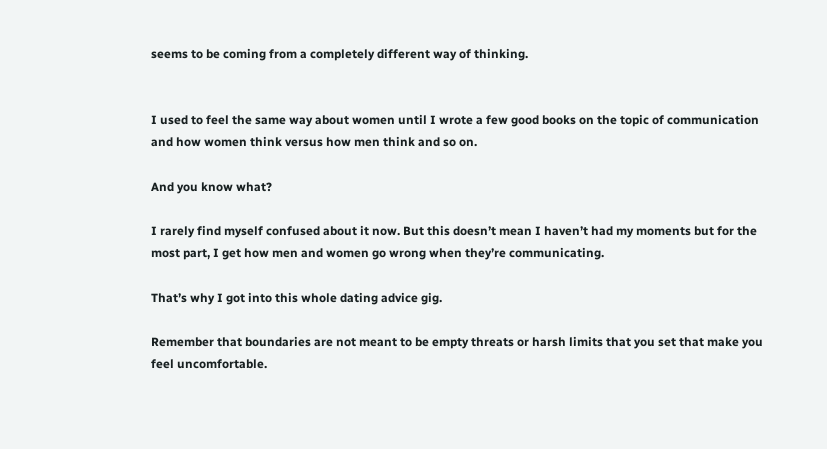seems to be coming from a completely different way of thinking.


I used to feel the same way about women until I wrote a few good books on the topic of communication and how women think versus how men think and so on.

And you know what?

I rarely find myself confused about it now. But this doesn’t mean I haven’t had my moments but for the most part, I get how men and women go wrong when they’re communicating.

That’s why I got into this whole dating advice gig.

Remember that boundaries are not meant to be empty threats or harsh limits that you set that make you feel uncomfortable.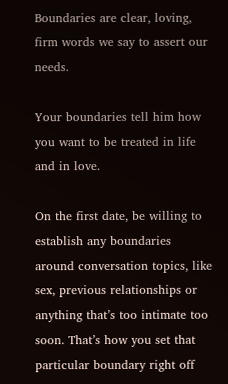Boundaries are clear, loving, firm words we say to assert our needs.

Your boundaries tell him how you want to be treated in life and in love.

On the first date, be willing to establish any boundaries around conversation topics, like sex, previous relationships or anything that’s too intimate too soon. That’s how you set that particular boundary right off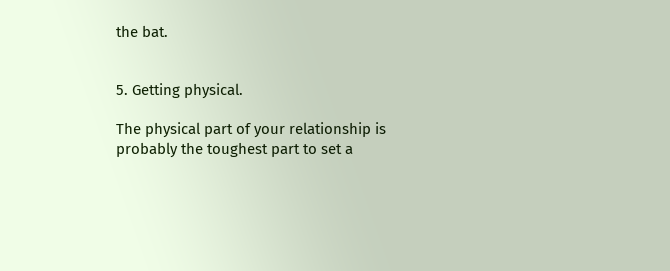the bat.


5. Getting physical.

The physical part of your relationship is probably the toughest part to set a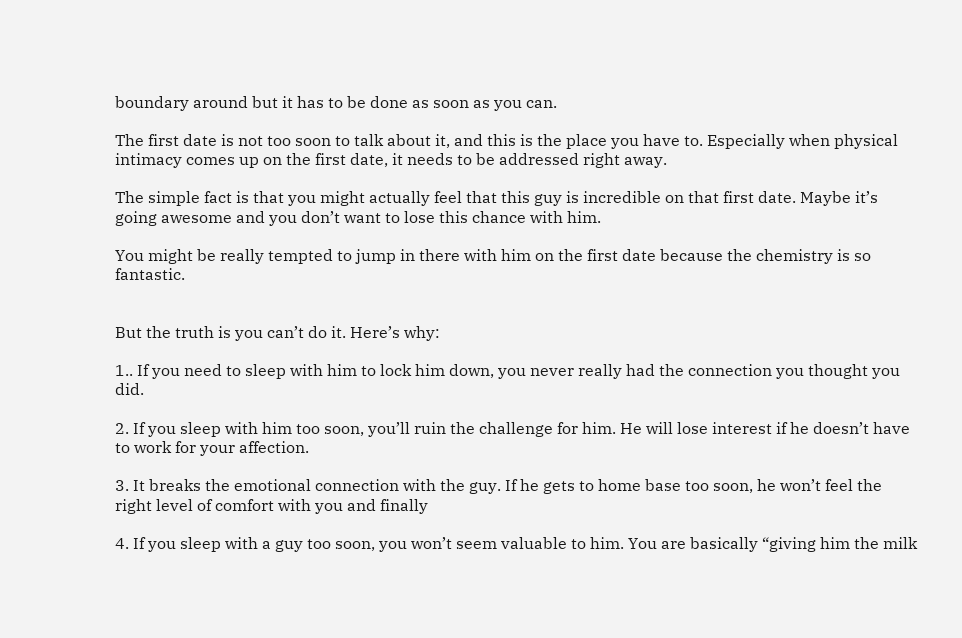boundary around but it has to be done as soon as you can.

The first date is not too soon to talk about it, and this is the place you have to. Especially when physical intimacy comes up on the first date, it needs to be addressed right away.

The simple fact is that you might actually feel that this guy is incredible on that first date. Maybe it’s going awesome and you don’t want to lose this chance with him.

You might be really tempted to jump in there with him on the first date because the chemistry is so fantastic.


But the truth is you can’t do it. Here’s why:

1.. If you need to sleep with him to lock him down, you never really had the connection you thought you did.

2. If you sleep with him too soon, you’ll ruin the challenge for him. He will lose interest if he doesn’t have to work for your affection.

3. It breaks the emotional connection with the guy. If he gets to home base too soon, he won’t feel the right level of comfort with you and finally

4. If you sleep with a guy too soon, you won’t seem valuable to him. You are basically “giving him the milk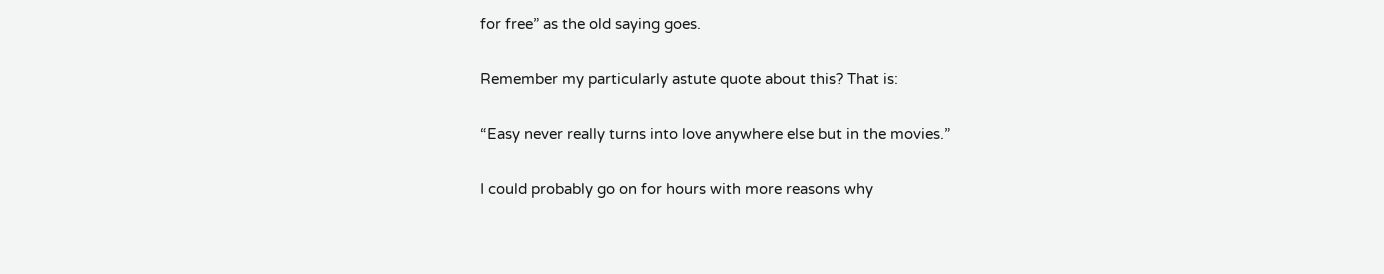for free” as the old saying goes.

Remember my particularly astute quote about this? That is:

“Easy never really turns into love anywhere else but in the movies.”

I could probably go on for hours with more reasons why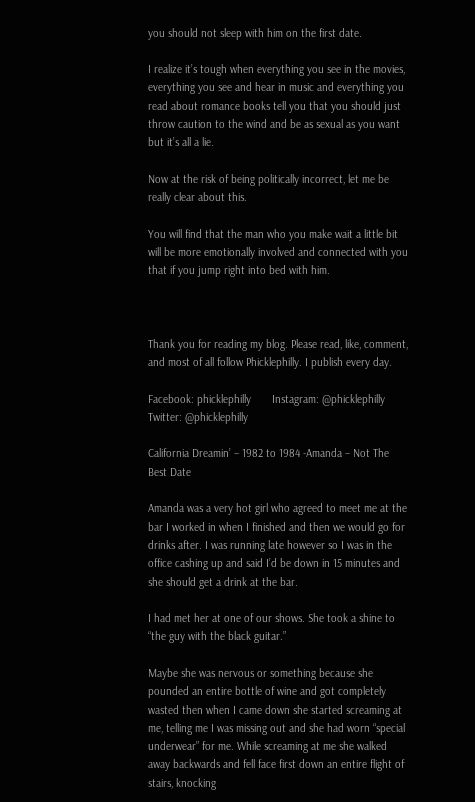you should not sleep with him on the first date.

I realize it’s tough when everything you see in the movies, everything you see and hear in music and everything you read about romance books tell you that you should just throw caution to the wind and be as sexual as you want but it’s all a lie.

Now at the risk of being politically incorrect, let me be really clear about this.

You will find that the man who you make wait a little bit will be more emotionally involved and connected with you that if you jump right into bed with him.



Thank you for reading my blog. Please read, like, comment, and most of all follow Phicklephilly. I publish every day.

Facebook: phicklephilly       Instagram: @phicklephilly       Twitter: @phicklephilly

California Dreamin’ – 1982 to 1984 -Amanda – Not The Best Date

Amanda was a very hot girl who agreed to meet me at the bar I worked in when I finished and then we would go for drinks after. I was running late however so I was in the office cashing up and said I’d be down in 15 minutes and she should get a drink at the bar.

I had met her at one of our shows. She took a shine to “the guy with the black guitar.”

Maybe she was nervous or something because she pounded an entire bottle of wine and got completely wasted then when I came down she started screaming at me, telling me I was missing out and she had worn “special underwear” for me. While screaming at me she walked away backwards and fell face first down an entire flight of stairs, knocking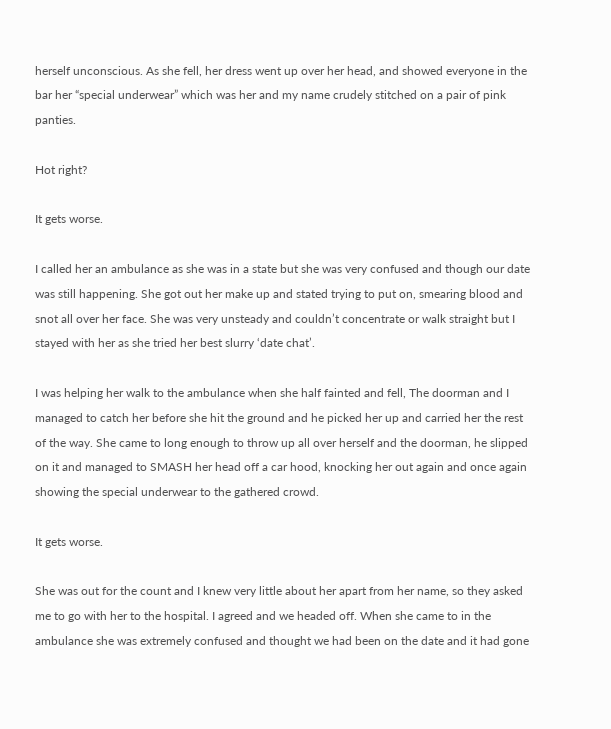herself unconscious. As she fell, her dress went up over her head, and showed everyone in the bar her “special underwear” which was her and my name crudely stitched on a pair of pink panties.

Hot right?

It gets worse.

I called her an ambulance as she was in a state but she was very confused and though our date was still happening. She got out her make up and stated trying to put on, smearing blood and snot all over her face. She was very unsteady and couldn’t concentrate or walk straight but I stayed with her as she tried her best slurry ‘date chat’.

I was helping her walk to the ambulance when she half fainted and fell, The doorman and I managed to catch her before she hit the ground and he picked her up and carried her the rest of the way. She came to long enough to throw up all over herself and the doorman, he slipped on it and managed to SMASH her head off a car hood, knocking her out again and once again showing the special underwear to the gathered crowd.

It gets worse.

She was out for the count and I knew very little about her apart from her name, so they asked me to go with her to the hospital. I agreed and we headed off. When she came to in the ambulance she was extremely confused and thought we had been on the date and it had gone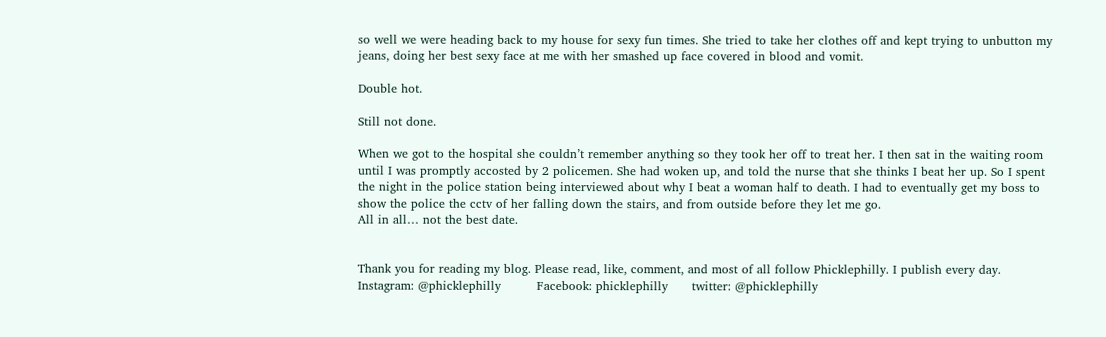so well we were heading back to my house for sexy fun times. She tried to take her clothes off and kept trying to unbutton my jeans, doing her best sexy face at me with her smashed up face covered in blood and vomit.

Double hot.

Still not done.

When we got to the hospital she couldn’t remember anything so they took her off to treat her. I then sat in the waiting room until I was promptly accosted by 2 policemen. She had woken up, and told the nurse that she thinks I beat her up. So I spent the night in the police station being interviewed about why I beat a woman half to death. I had to eventually get my boss to show the police the cctv of her falling down the stairs, and from outside before they let me go.
All in all… not the best date.


Thank you for reading my blog. Please read, like, comment, and most of all follow Phicklephilly. I publish every day.
Instagram: @phicklephilly         Facebook: phicklephilly      twitter: @phicklephilly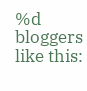%d bloggers like this: